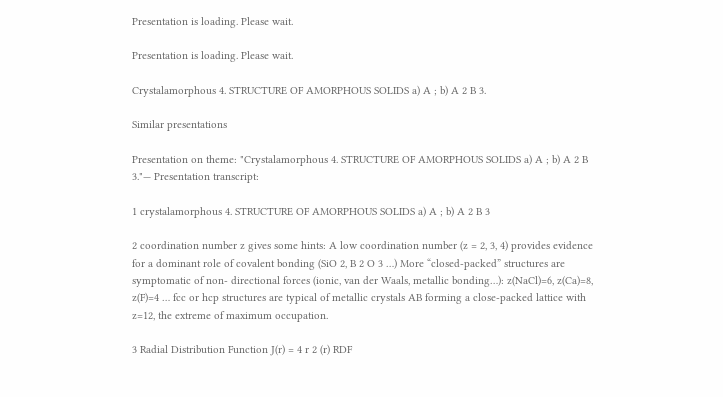Presentation is loading. Please wait.

Presentation is loading. Please wait.

Crystalamorphous 4. STRUCTURE OF AMORPHOUS SOLIDS a) A ; b) A 2 B 3.

Similar presentations

Presentation on theme: "Crystalamorphous 4. STRUCTURE OF AMORPHOUS SOLIDS a) A ; b) A 2 B 3."— Presentation transcript:

1 crystalamorphous 4. STRUCTURE OF AMORPHOUS SOLIDS a) A ; b) A 2 B 3

2 coordination number z gives some hints: A low coordination number (z = 2, 3, 4) provides evidence for a dominant role of covalent bonding (SiO 2, B 2 O 3 …) More “closed-packed” structures are symptomatic of non- directional forces (ionic, van der Waals, metallic bonding…): z(NaCl)=6, z(Ca)=8, z(F)=4 … fcc or hcp structures are typical of metallic crystals AB forming a close-packed lattice with z=12, the extreme of maximum occupation.

3 Radial Distribution Function J(r) = 4 r 2 (r) RDF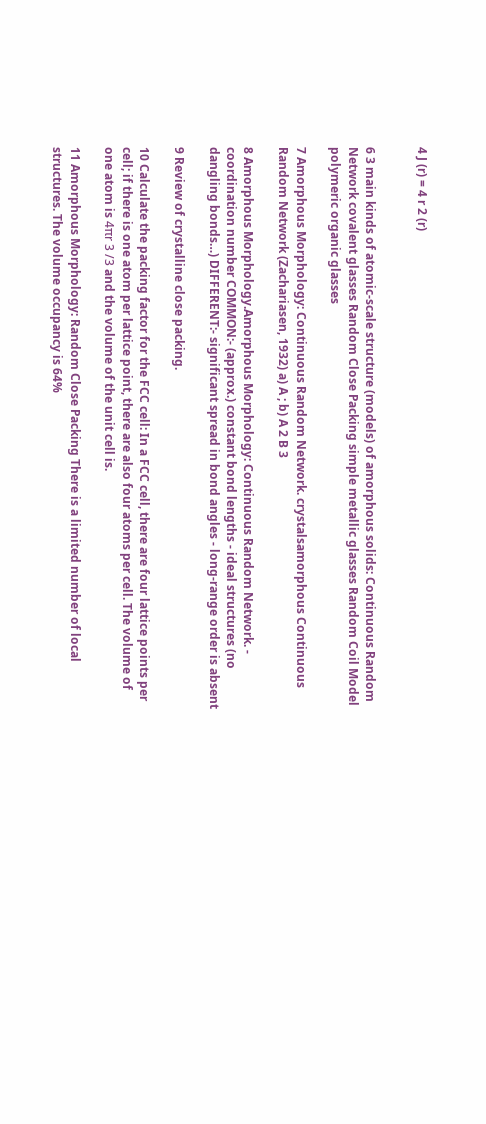4 J (r) = 4 r 2 (r)


6 3 main kinds of atomic-scale structure (models) of amorphous solids: Continuous Random Network covalent glasses Random Close Packing simple metallic glasses Random Coil Model polymeric organic glasses

7 Amorphous Morphology: Continuous Random Network. crystalsamorphous Continuous Random Network (Zachariasen, 1932) a) A ; b) A 2 B 3

8 Amorphous Morphology.Amorphous Morphology: Continuous Random Network. - coordination number COMMON:- (approx.) constant bond lengths - ideal structures (no dangling bonds…) DIFFERENT:- significant spread in bond angles - long-range order is absent

9 Review of crystalline close packing.

10 Calculate the packing factor for the FCC cell: In a FCC cell, there are four lattice points per cell; if there is one atom per lattice point, there are also four atoms per cell. The volume of one atom is 4πr 3 /3 and the volume of the unit cell is.

11 Amorphous Morphology: Random Close Packing There is a limited number of local structures. The volume occupancy is 64%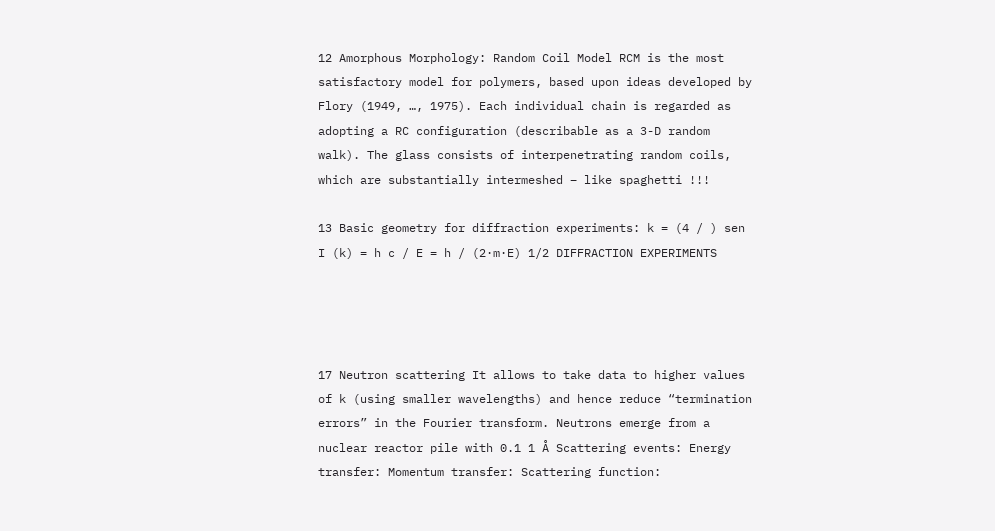12 Amorphous Morphology: Random Coil Model RCM is the most satisfactory model for polymers, based upon ideas developed by Flory (1949, …, 1975). Each individual chain is regarded as adopting a RC configuration (describable as a 3-D random walk). The glass consists of interpenetrating random coils, which are substantially intermeshed – like spaghetti !!!

13 Basic geometry for diffraction experiments: k = (4 / ) sen I (k) = h c / E = h / (2·m·E) 1/2 DIFFRACTION EXPERIMENTS




17 Neutron scattering It allows to take data to higher values of k (using smaller wavelengths) and hence reduce “termination errors” in the Fourier transform. Neutrons emerge from a nuclear reactor pile with 0.1 1 Å Scattering events: Energy transfer: Momentum transfer: Scattering function: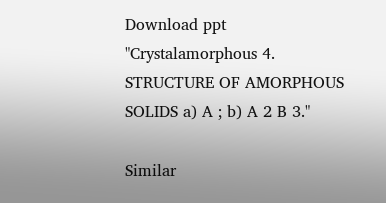Download ppt "Crystalamorphous 4. STRUCTURE OF AMORPHOUS SOLIDS a) A ; b) A 2 B 3."

Similar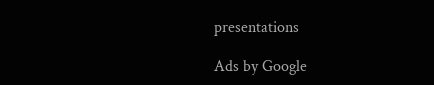presentations

Ads by Google